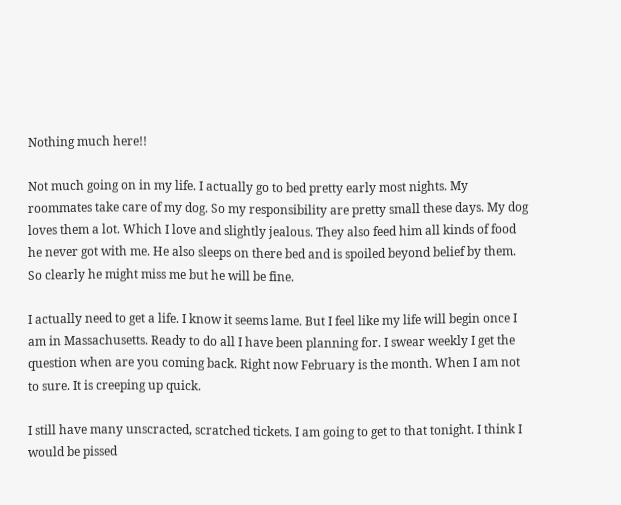Nothing much here!!

Not much going on in my life. I actually go to bed pretty early most nights. My roommates take care of my dog. So my responsibility are pretty small these days. My dog loves them a lot. Which I love and slightly jealous. They also feed him all kinds of food he never got with me. He also sleeps on there bed and is spoiled beyond belief by them. So clearly he might miss me but he will be fine.

I actually need to get a life. I know it seems lame. But I feel like my life will begin once I am in Massachusetts. Ready to do all I have been planning for. I swear weekly I get the question when are you coming back. Right now February is the month. When I am not to sure. It is creeping up quick.

I still have many unscracted, scratched tickets. I am going to get to that tonight. I think I would be pissed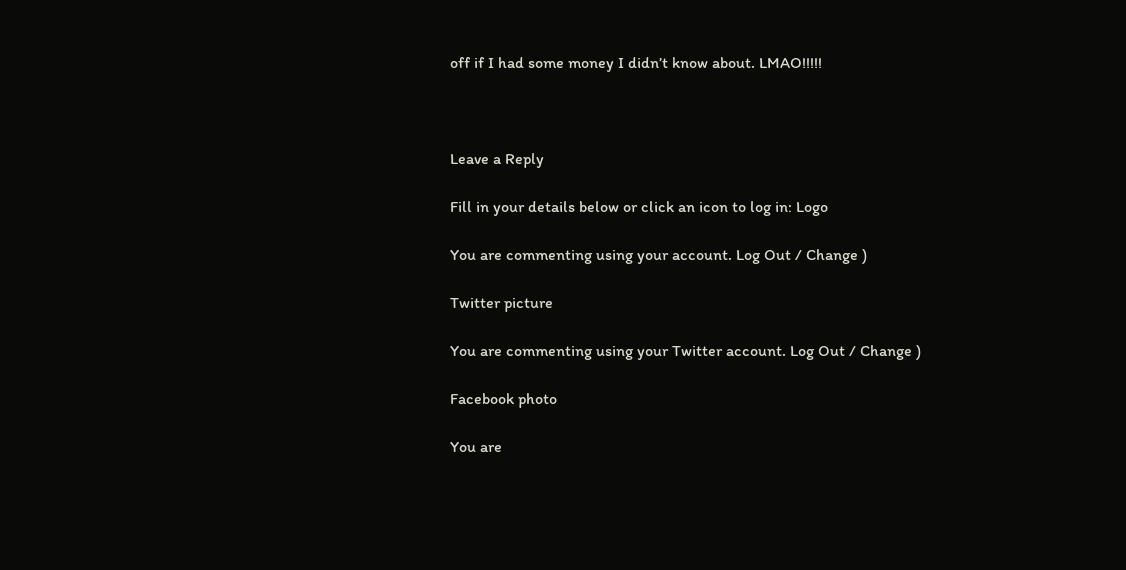off if I had some money I didn’t know about. LMAO!!!!!



Leave a Reply

Fill in your details below or click an icon to log in: Logo

You are commenting using your account. Log Out / Change )

Twitter picture

You are commenting using your Twitter account. Log Out / Change )

Facebook photo

You are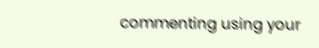commenting using your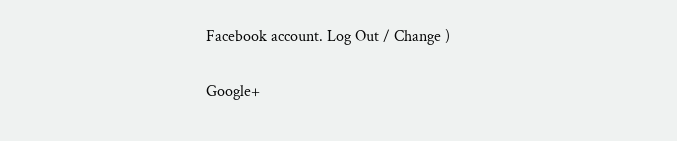Facebook account. Log Out / Change )

Google+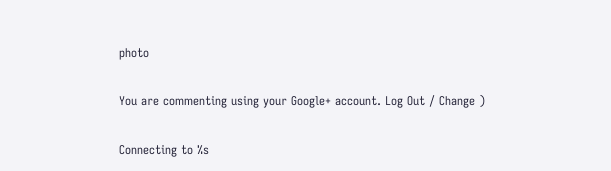photo

You are commenting using your Google+ account. Log Out / Change )

Connecting to %s